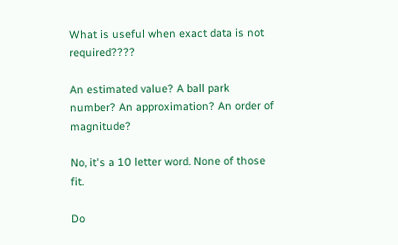What is useful when exact data is not required????

An estimated value? A ball park number? An approximation? An order of magnitude?

No, it's a 10 letter word. None of those fit.

Do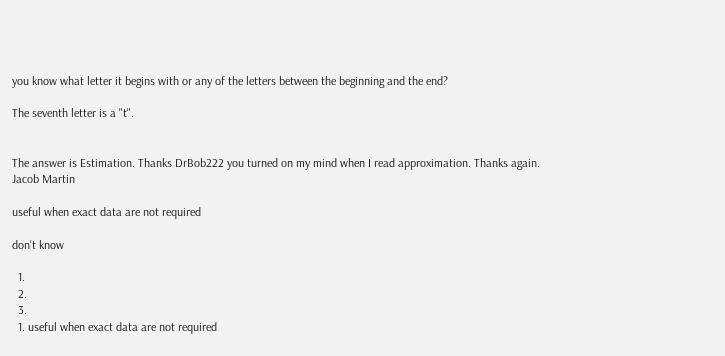you know what letter it begins with or any of the letters between the beginning and the end?

The seventh letter is a "t".


The answer is Estimation. Thanks DrBob222 you turned on my mind when I read approximation. Thanks again.
Jacob Martin

useful when exact data are not required

don't know

  1.
  2.
  3.
  1. useful when exact data are not required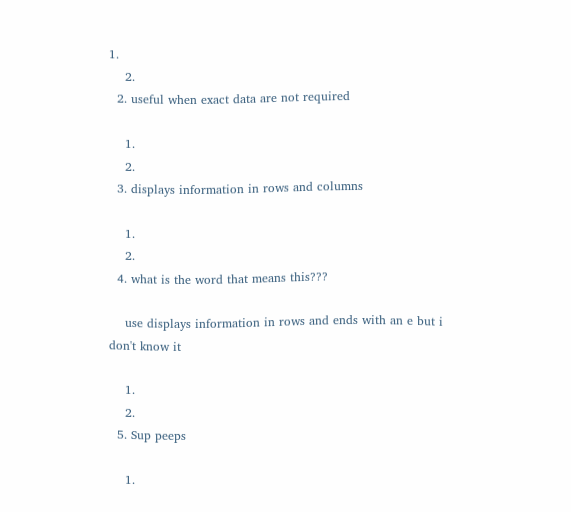1.
    2.
  2. useful when exact data are not required

    1.
    2.
  3. displays information in rows and columns

    1.
    2.
  4. what is the word that means this???

    use displays information in rows and ends with an e but i don't know it

    1.
    2.
  5. Sup peeps

    1.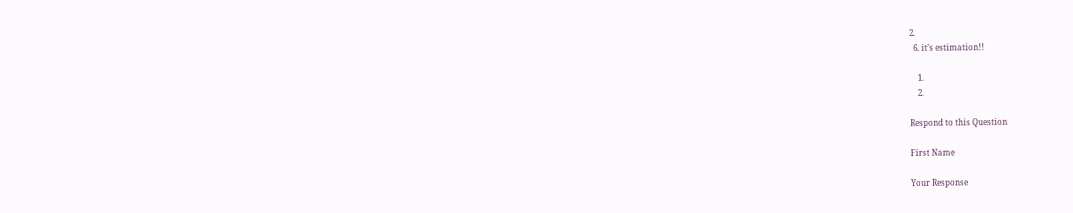2.
  6. it’s estimation!!

    1.
    2.

Respond to this Question

First Name

Your Response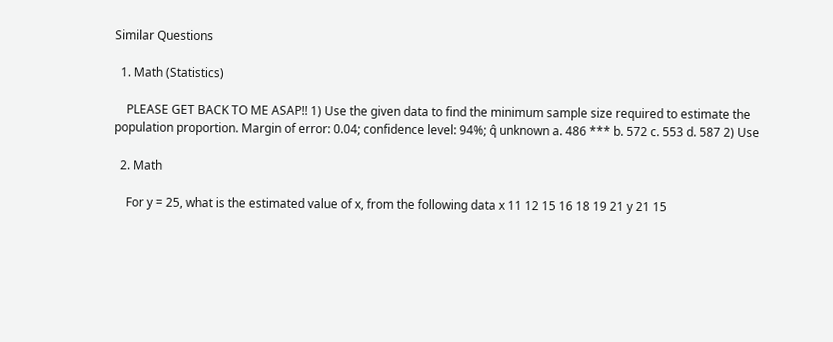Similar Questions

  1. Math (Statistics)

    PLEASE GET BACK TO ME ASAP!! 1) Use the given data to find the minimum sample size required to estimate the population proportion. Margin of error: 0.04; confidence level: 94%; q̂ unknown a. 486 *** b. 572 c. 553 d. 587 2) Use

  2. Math

    For y = 25, what is the estimated value of x, from the following data x 11 12 15 16 18 19 21 y 21 15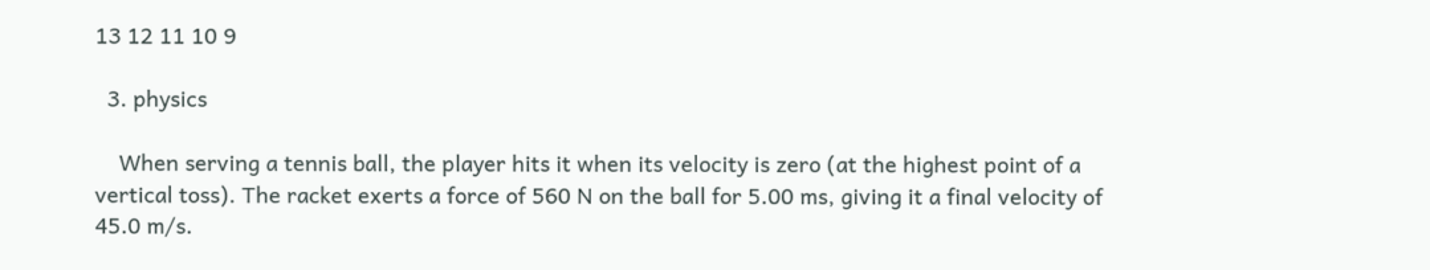13 12 11 10 9

  3. physics

    When serving a tennis ball, the player hits it when its velocity is zero (at the highest point of a vertical toss). The racket exerts a force of 560 N on the ball for 5.00 ms, giving it a final velocity of 45.0 m/s.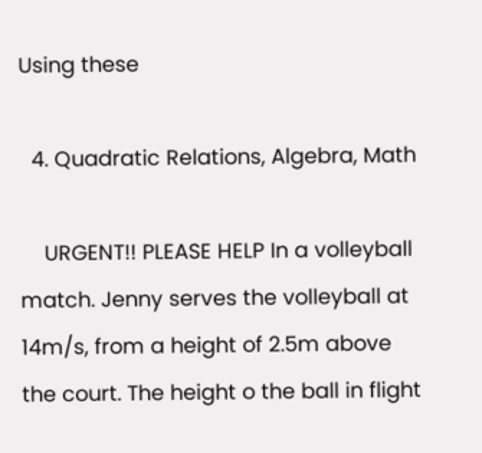Using these

  4. Quadratic Relations, Algebra, Math

    URGENT!! PLEASE HELP In a volleyball match. Jenny serves the volleyball at 14m/s, from a height of 2.5m above the court. The height o the ball in flight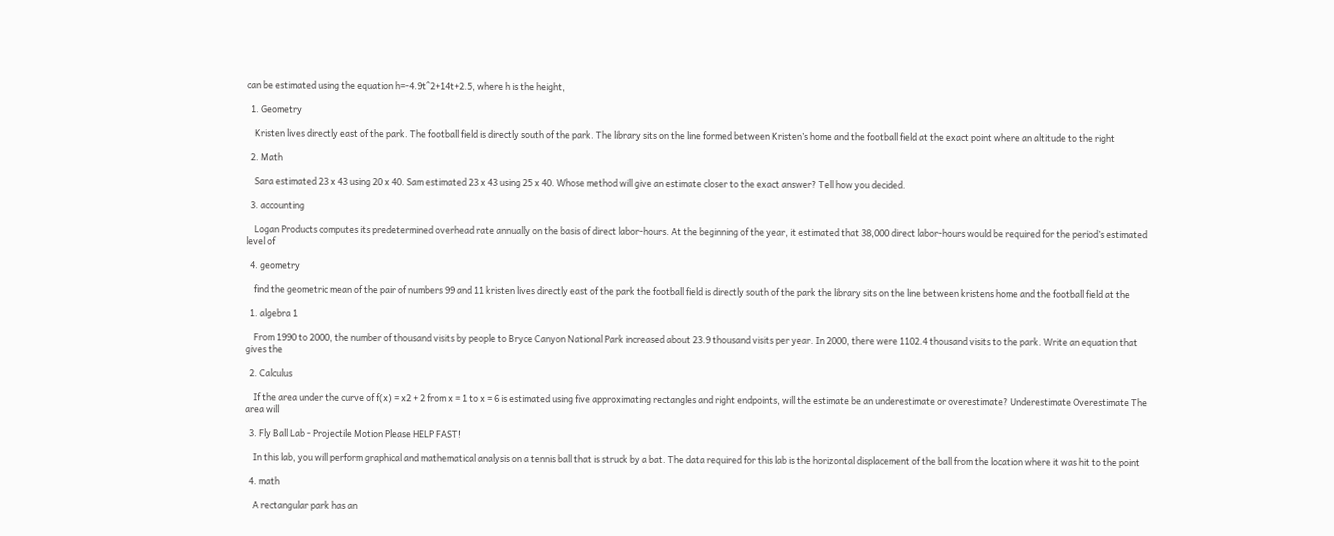can be estimated using the equation h=-4.9t^2+14t+2.5, where h is the height,

  1. Geometry

    Kristen lives directly east of the park. The football field is directly south of the park. The library sits on the line formed between Kristen’s home and the football field at the exact point where an altitude to the right

  2. Math

    Sara estimated 23 x 43 using 20 x 40. Sam estimated 23 x 43 using 25 x 40. Whose method will give an estimate closer to the exact answer? Tell how you decided.

  3. accounting

    Logan Products computes its predetermined overhead rate annually on the basis of direct labor-hours. At the beginning of the year, it estimated that 38,000 direct labor-hours would be required for the period’s estimated level of

  4. geometry

    find the geometric mean of the pair of numbers 99 and 11 kristen lives directly east of the park the football field is directly south of the park the library sits on the line between kristens home and the football field at the

  1. algebra 1

    From 1990 to 2000, the number of thousand visits by people to Bryce Canyon National Park increased about 23.9 thousand visits per year. In 2000, there were 1102.4 thousand visits to the park. Write an equation that gives the

  2. Calculus

    If the area under the curve of f(x) = x2 + 2 from x = 1 to x = 6 is estimated using five approximating rectangles and right endpoints, will the estimate be an underestimate or overestimate? Underestimate Overestimate The area will

  3. Fly Ball Lab - Projectile Motion Please HELP FAST!

    In this lab, you will perform graphical and mathematical analysis on a tennis ball that is struck by a bat. The data required for this lab is the horizontal displacement of the ball from the location where it was hit to the point

  4. math

    A rectangular park has an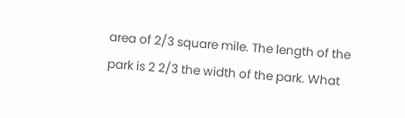area of 2/3 square mile. The length of the park is 2 2/3 the width of the park. What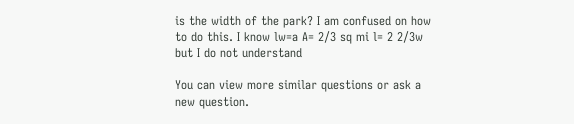is the width of the park? I am confused on how to do this. I know lw=a A= 2/3 sq mi l= 2 2/3w but I do not understand

You can view more similar questions or ask a new question.